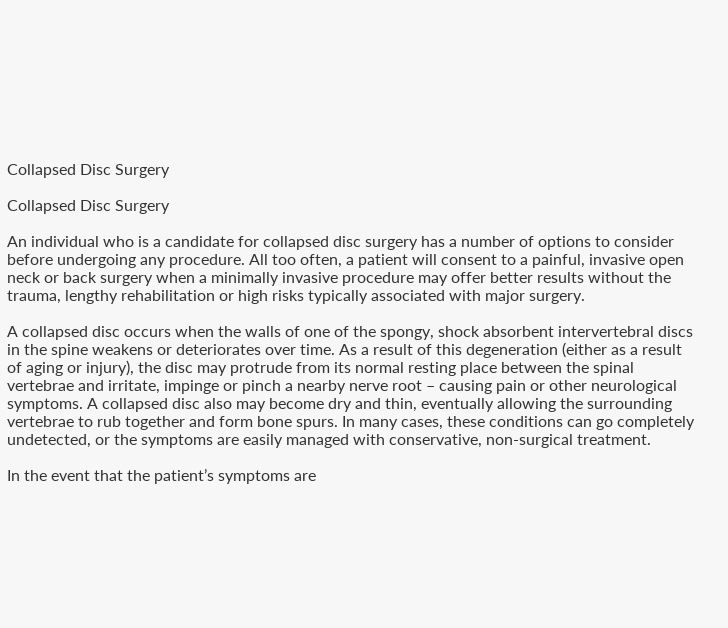Collapsed Disc Surgery

Collapsed Disc Surgery

An individual who is a candidate for collapsed disc surgery has a number of options to consider before undergoing any procedure. All too often, a patient will consent to a painful, invasive open neck or back surgery when a minimally invasive procedure may offer better results without the trauma, lengthy rehabilitation or high risks typically associated with major surgery.

A collapsed disc occurs when the walls of one of the spongy, shock absorbent intervertebral discs in the spine weakens or deteriorates over time. As a result of this degeneration (either as a result of aging or injury), the disc may protrude from its normal resting place between the spinal vertebrae and irritate, impinge or pinch a nearby nerve root – causing pain or other neurological symptoms. A collapsed disc also may become dry and thin, eventually allowing the surrounding vertebrae to rub together and form bone spurs. In many cases, these conditions can go completely undetected, or the symptoms are easily managed with conservative, non-surgical treatment.

In the event that the patient’s symptoms are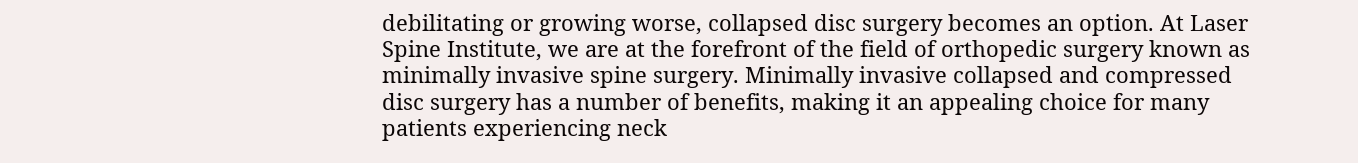debilitating or growing worse, collapsed disc surgery becomes an option. At Laser Spine Institute, we are at the forefront of the field of orthopedic surgery known as minimally invasive spine surgery. Minimally invasive collapsed and compressed disc surgery has a number of benefits, making it an appealing choice for many patients experiencing neck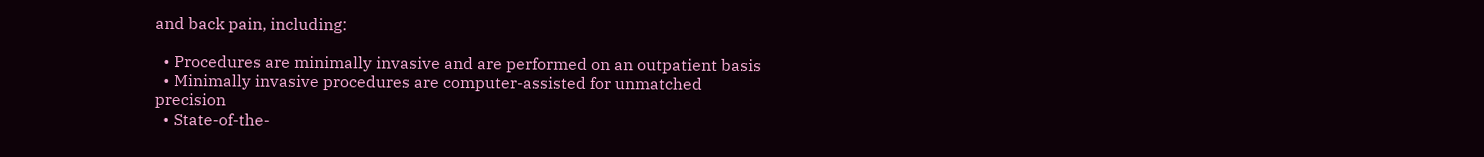and back pain, including:

  • Procedures are minimally invasive and are performed on an outpatient basis
  • Minimally invasive procedures are computer-assisted for unmatched precision
  • State-of-the-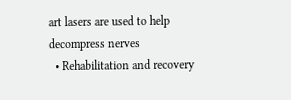art lasers are used to help decompress nerves
  • Rehabilitation and recovery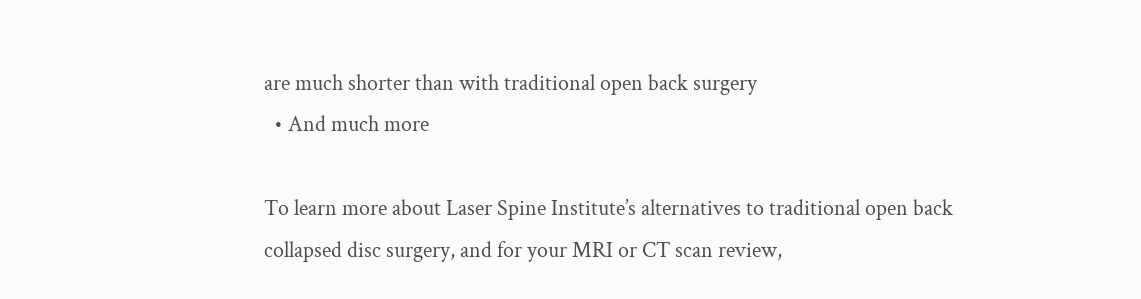are much shorter than with traditional open back surgery
  • And much more

To learn more about Laser Spine Institute’s alternatives to traditional open back collapsed disc surgery, and for your MRI or CT scan review,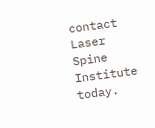contact Laser Spine Institute today.